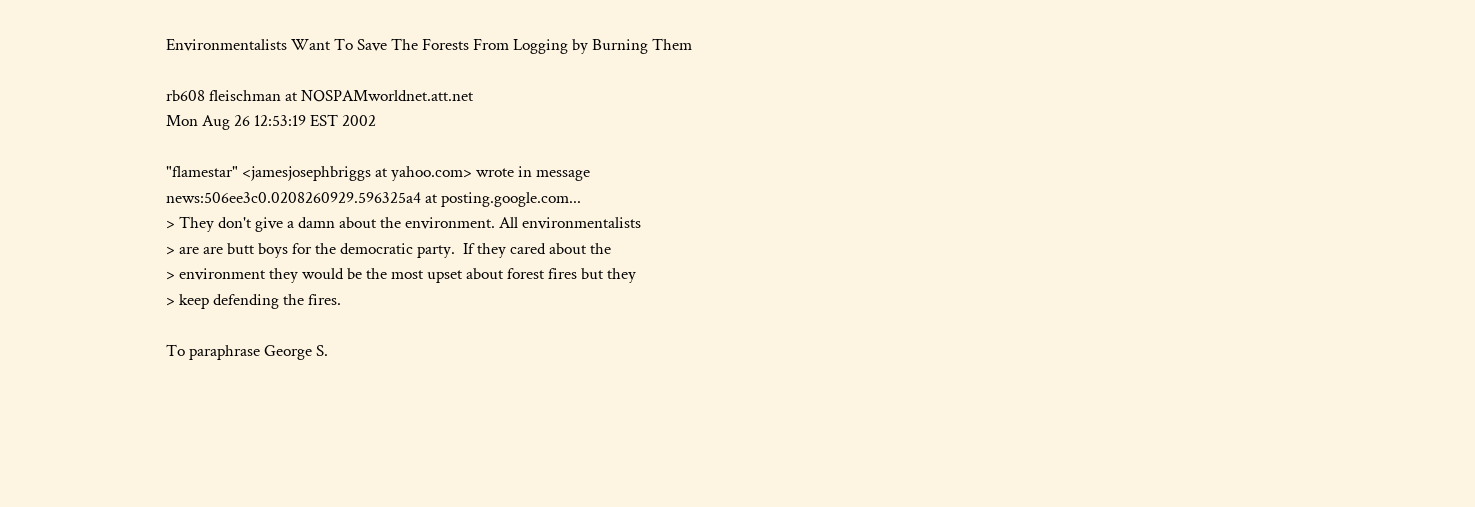Environmentalists Want To Save The Forests From Logging by Burning Them

rb608 fleischman at NOSPAMworldnet.att.net
Mon Aug 26 12:53:19 EST 2002

"flamestar" <jamesjosephbriggs at yahoo.com> wrote in message
news:506ee3c0.0208260929.596325a4 at posting.google.com...
> They don't give a damn about the environment. All environmentalists
> are are butt boys for the democratic party.  If they cared about the
> environment they would be the most upset about forest fires but they
> keep defending the fires.

To paraphrase George S.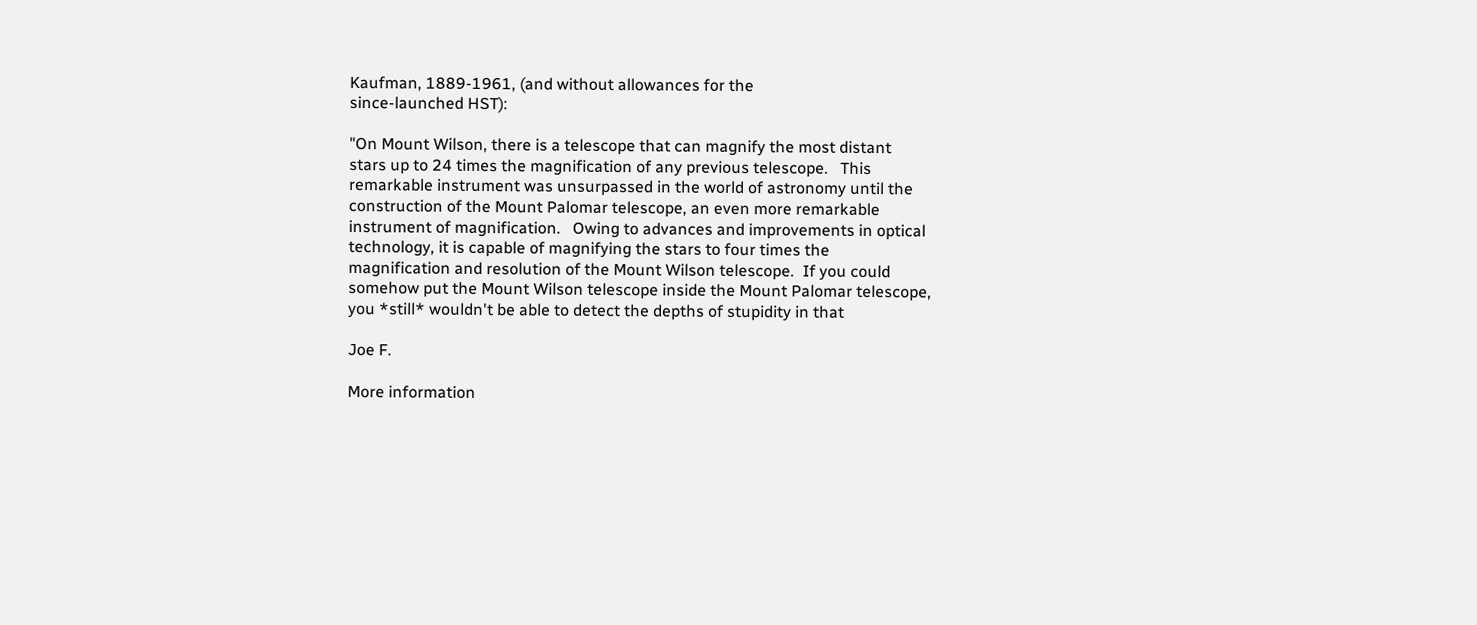Kaufman, 1889-1961, (and without allowances for the
since-launched HST):

"On Mount Wilson, there is a telescope that can magnify the most distant
stars up to 24 times the magnification of any previous telescope.   This
remarkable instrument was unsurpassed in the world of astronomy until the
construction of the Mount Palomar telescope, an even more remarkable
instrument of magnification.   Owing to advances and improvements in optical
technology, it is capable of magnifying the stars to four times the
magnification and resolution of the Mount Wilson telescope.  If you could
somehow put the Mount Wilson telescope inside the Mount Palomar telescope,
you *still* wouldn't be able to detect the depths of stupidity in that

Joe F.

More information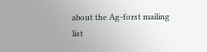about the Ag-forst mailing list